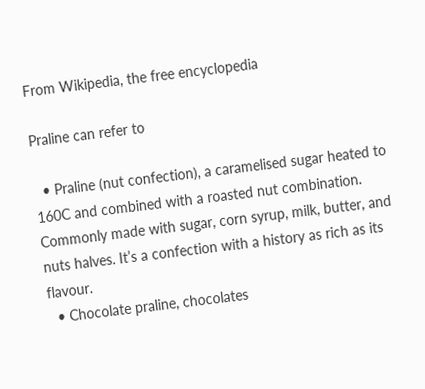From Wikipedia, the free encyclopedia

Praline can refer to

  • Praline (nut confection), a caramelised sugar heated to 160C and combined with a roasted nut combination. Commonly made with sugar, corn syrup, milk, butter, and nuts halves. It’s a confection with a history as rich as its flavour.
  • Chocolate praline, chocolates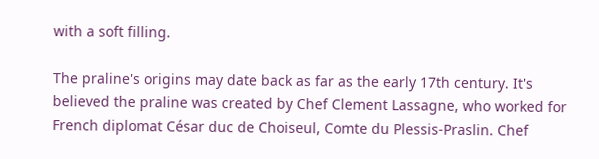with a soft filling.

The praline's origins may date back as far as the early 17th century. It's believed the praline was created by Chef Clement Lassagne, who worked for French diplomat César duc de Choiseul, Comte du Plessis-Praslin. Chef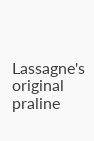Lassagne's original praline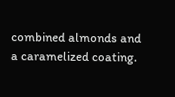combined almonds and a caramelized coating.